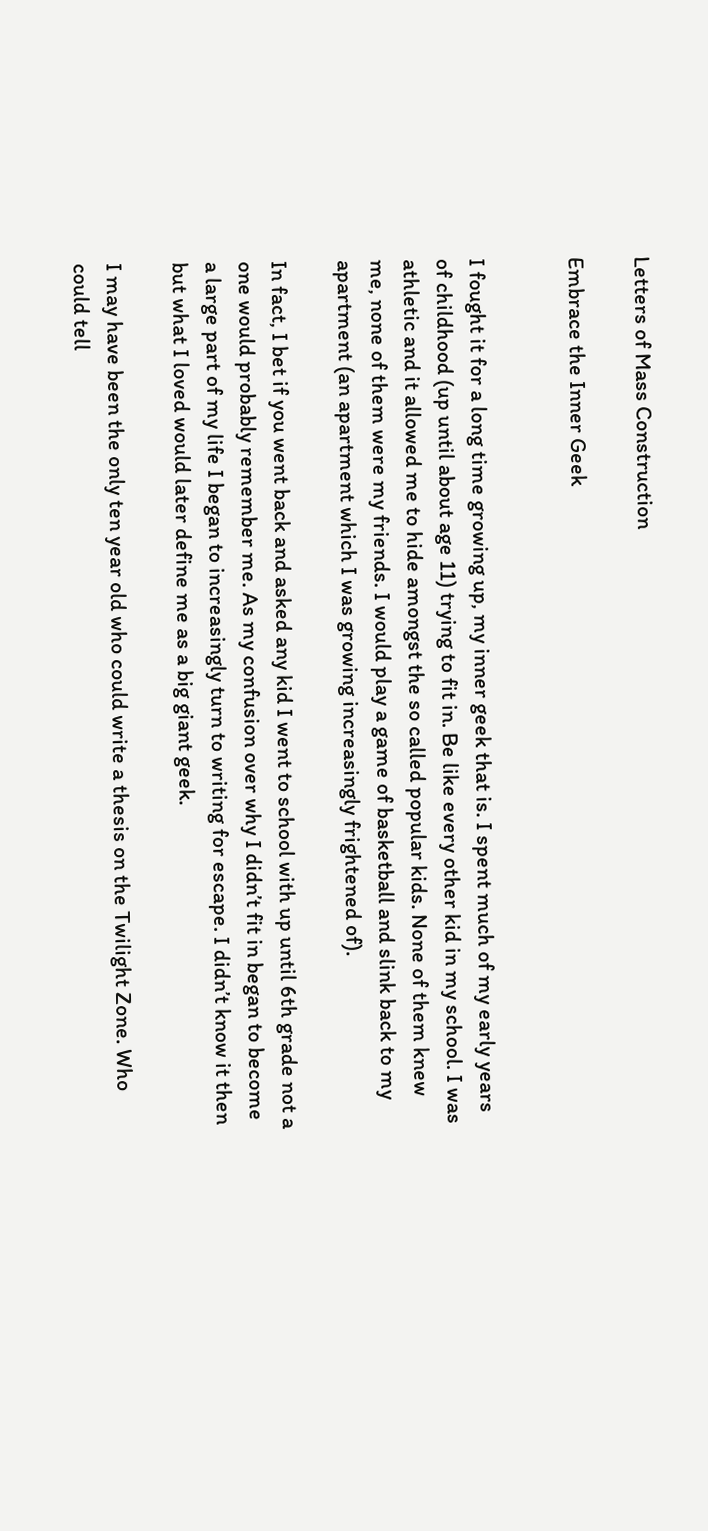Letters of Mass Construction

Embrace the Inner Geek


I fought it for a long time growing up, my inner geek that is. I spent much of my early years of childhood (up until about age 11) trying to fit in. Be like every other kid in my school. I was athletic and it allowed me to hide amongst the so called popular kids. None of them knew me, none of them were my friends. I would play a game of basketball and slink back to my apartment (an apartment which I was growing increasingly frightened of).

In fact, I bet if you went back and asked any kid I went to school with up until 6th grade not a one would probably remember me. As my confusion over why I didn’t fit in began to become a large part of my life I began to increasingly turn to writing for escape. I didn’t know it then but what I loved would later define me as a big giant geek.

I may have been the only ten year old who could write a thesis on the Twilight Zone. Who could tell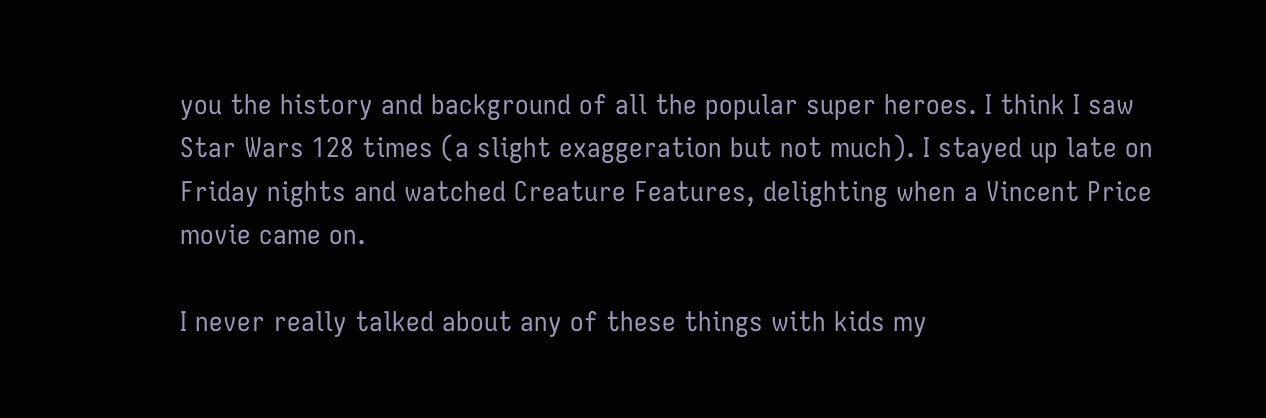you the history and background of all the popular super heroes. I think I saw Star Wars 128 times (a slight exaggeration but not much). I stayed up late on Friday nights and watched Creature Features, delighting when a Vincent Price movie came on.

I never really talked about any of these things with kids my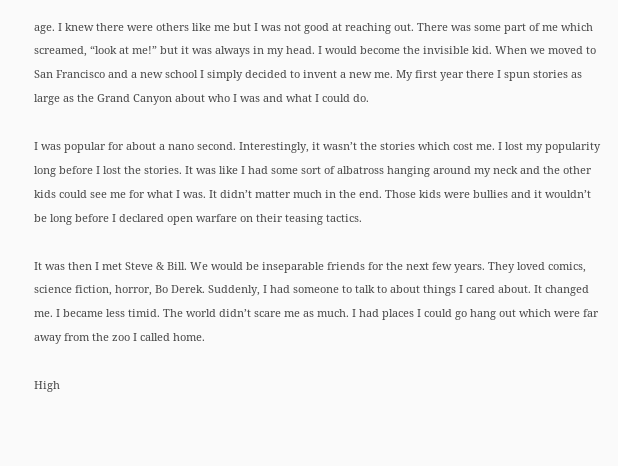age. I knew there were others like me but I was not good at reaching out. There was some part of me which screamed, “look at me!” but it was always in my head. I would become the invisible kid. When we moved to San Francisco and a new school I simply decided to invent a new me. My first year there I spun stories as large as the Grand Canyon about who I was and what I could do.

I was popular for about a nano second. Interestingly, it wasn’t the stories which cost me. I lost my popularity long before I lost the stories. It was like I had some sort of albatross hanging around my neck and the other kids could see me for what I was. It didn’t matter much in the end. Those kids were bullies and it wouldn’t be long before I declared open warfare on their teasing tactics.

It was then I met Steve & Bill. We would be inseparable friends for the next few years. They loved comics, science fiction, horror, Bo Derek. Suddenly, I had someone to talk to about things I cared about. It changed me. I became less timid. The world didn’t scare me as much. I had places I could go hang out which were far away from the zoo I called home.

High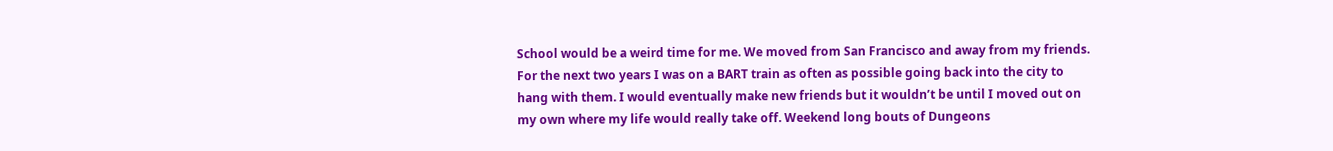School would be a weird time for me. We moved from San Francisco and away from my friends. For the next two years I was on a BART train as often as possible going back into the city to hang with them. I would eventually make new friends but it wouldn’t be until I moved out on my own where my life would really take off. Weekend long bouts of Dungeons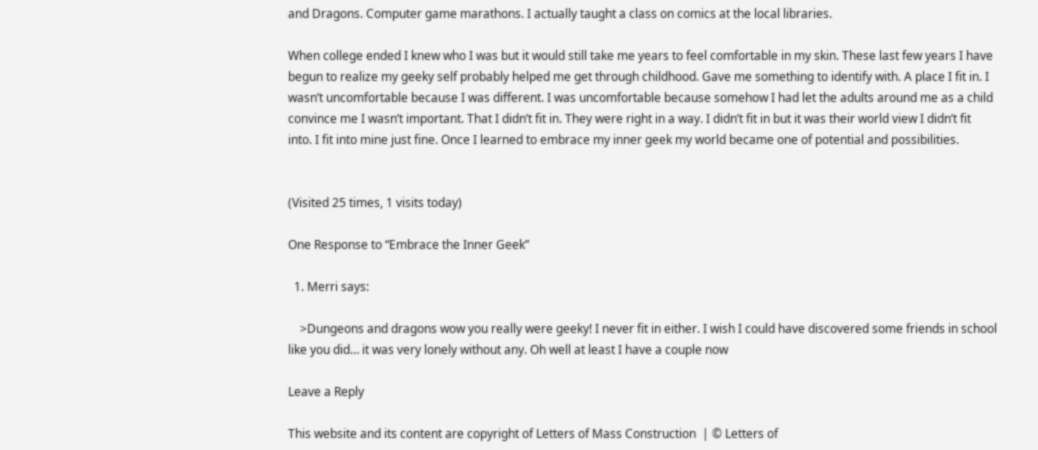and Dragons. Computer game marathons. I actually taught a class on comics at the local libraries.

When college ended I knew who I was but it would still take me years to feel comfortable in my skin. These last few years I have begun to realize my geeky self probably helped me get through childhood. Gave me something to identify with. A place I fit in. I wasn’t uncomfortable because I was different. I was uncomfortable because somehow I had let the adults around me as a child convince me I wasn’t important. That I didn’t fit in. They were right in a way. I didn’t fit in but it was their world view I didn’t fit into. I fit into mine just fine. Once I learned to embrace my inner geek my world became one of potential and possibilities.


(Visited 25 times, 1 visits today)

One Response to “Embrace the Inner Geek”

  1. Merri says:

    >Dungeons and dragons wow you really were geeky! I never fit in either. I wish I could have discovered some friends in school like you did… it was very lonely without any. Oh well at least I have a couple now

Leave a Reply

This website and its content are copyright of Letters of Mass Construction  | © Letters of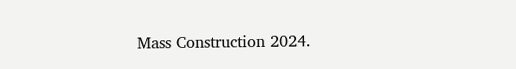Mass Construction 2024.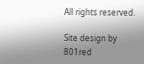All rights reserved.

Site design by 801red